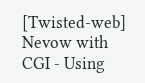[Twisted-web] Nevow with CGI - Using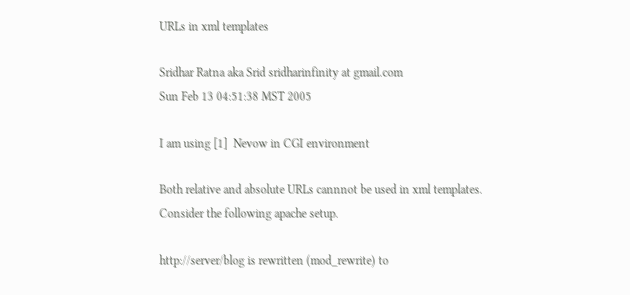URLs in xml templates

Sridhar Ratna aka Srid sridharinfinity at gmail.com
Sun Feb 13 04:51:38 MST 2005

I am using [1]  Nevow in CGI environment

Both relative and absolute URLs cannnot be used in xml templates.
Consider the following apache setup.

http://server/blog is rewritten (mod_rewrite) to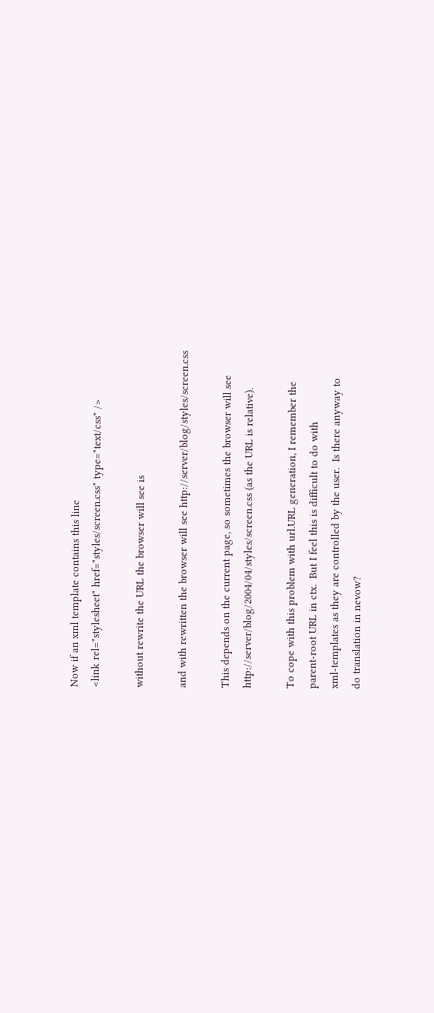Now if an xml template contains this line
<link rel="stylesheet" href="styles/screen.css" type="text/css" />

without rewrite the URL the browser will see is

and with rewritten the browser will see http://server/blog/styles/screen.css

This depends on the current page, so sometimes the browser will see
http://server/blog/2004/04/styles/screen.css (as the URL is relative).

To cope with this problem with url.URL generation, I remember the
parent-root URL in ctx.  But I feel this is difficult to do with
xml-templates as they are controlled by the user.  Is there anyway to
do translation in nevow?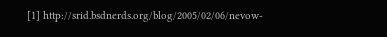[1] http://srid.bsdnerds.org/blog/2005/02/06/nevow-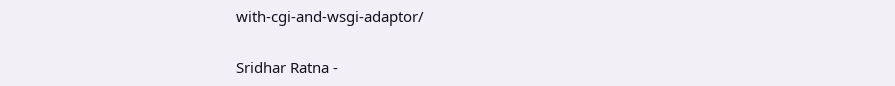with-cgi-and-wsgi-adaptor/

Sridhar Ratna -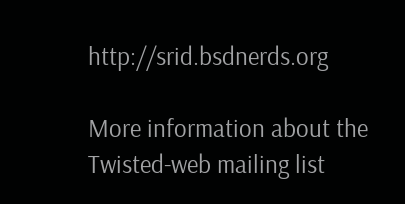http://srid.bsdnerds.org

More information about the Twisted-web mailing list